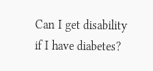Can I get disability if I have diabetes?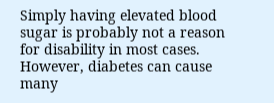Simply having elevated blood sugar is probably not a reason for disability in most cases. However, diabetes can cause many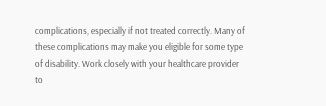complications, especially if not treated correctly. Many of these complications may make you eligible for some type of disability. Work closely with your healthcare provider to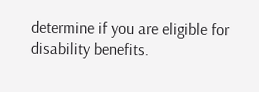determine if you are eligible for disability benefits.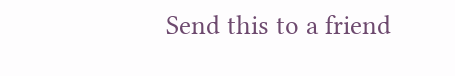Send this to a friend